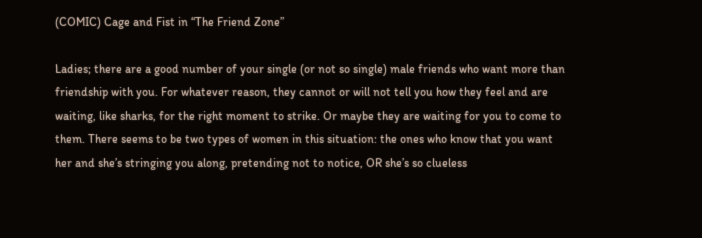(COMIC) Cage and Fist in “The Friend Zone”

Ladies; there are a good number of your single (or not so single) male friends who want more than friendship with you. For whatever reason, they cannot or will not tell you how they feel and are waiting, like sharks, for the right moment to strike. Or maybe they are waiting for you to come to them. There seems to be two types of women in this situation: the ones who know that you want her and she’s stringing you along, pretending not to notice, OR she’s so clueless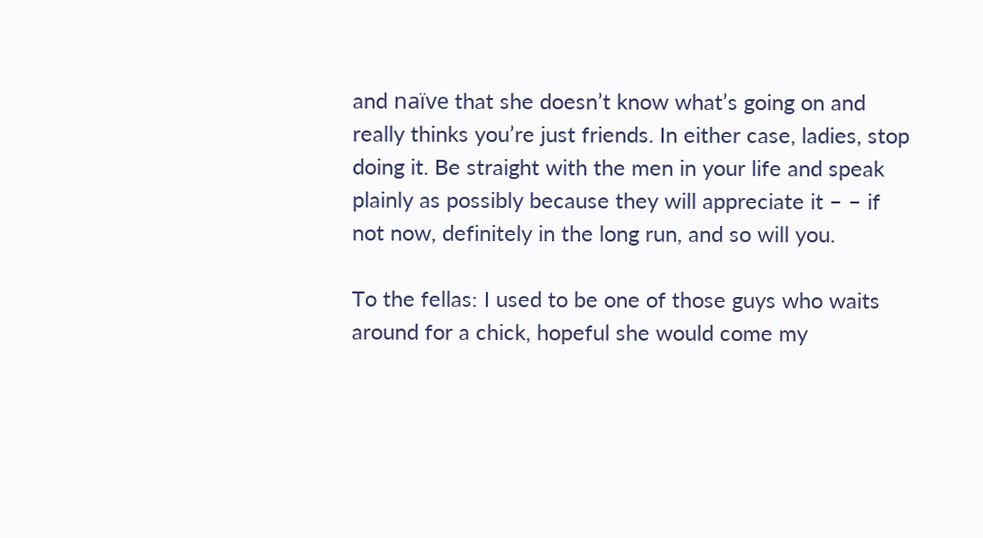and naïve that she doesn’t know what’s going on and really thinks you’re just friends. In either case, ladies, stop doing it. Be straight with the men in your life and speak plainly as possibly because they will appreciate it – – if not now, definitely in the long run, and so will you.

To the fellas: I used to be one of those guys who waits around for a chick, hopeful she would come my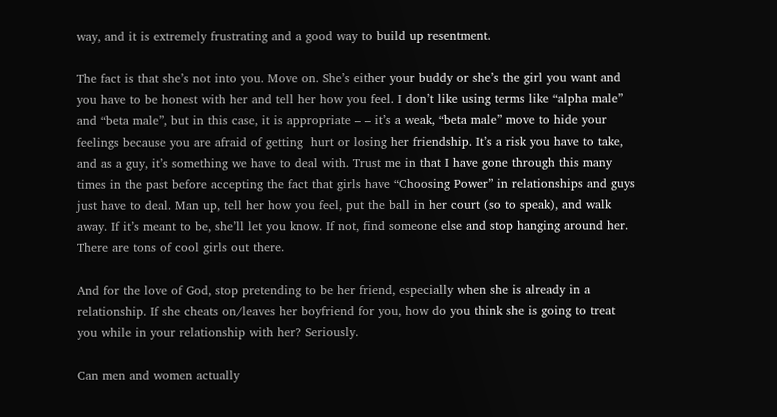way, and it is extremely frustrating and a good way to build up resentment.

The fact is that she’s not into you. Move on. She’s either your buddy or she’s the girl you want and you have to be honest with her and tell her how you feel. I don’t like using terms like “alpha male” and “beta male”, but in this case, it is appropriate – – it’s a weak, “beta male” move to hide your feelings because you are afraid of getting  hurt or losing her friendship. It’s a risk you have to take, and as a guy, it’s something we have to deal with. Trust me in that I have gone through this many times in the past before accepting the fact that girls have “Choosing Power” in relationships and guys just have to deal. Man up, tell her how you feel, put the ball in her court (so to speak), and walk away. If it’s meant to be, she’ll let you know. If not, find someone else and stop hanging around her. There are tons of cool girls out there.

And for the love of God, stop pretending to be her friend, especially when she is already in a relationship. If she cheats on/leaves her boyfriend for you, how do you think she is going to treat you while in your relationship with her? Seriously.

Can men and women actually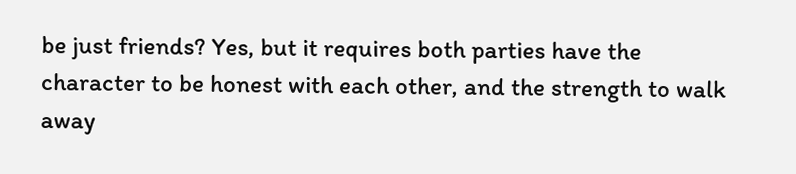be just friends? Yes, but it requires both parties have the character to be honest with each other, and the strength to walk away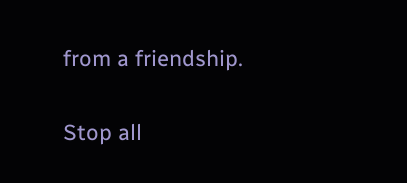from a friendship.

Stop all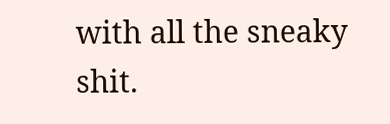with all the sneaky shit.